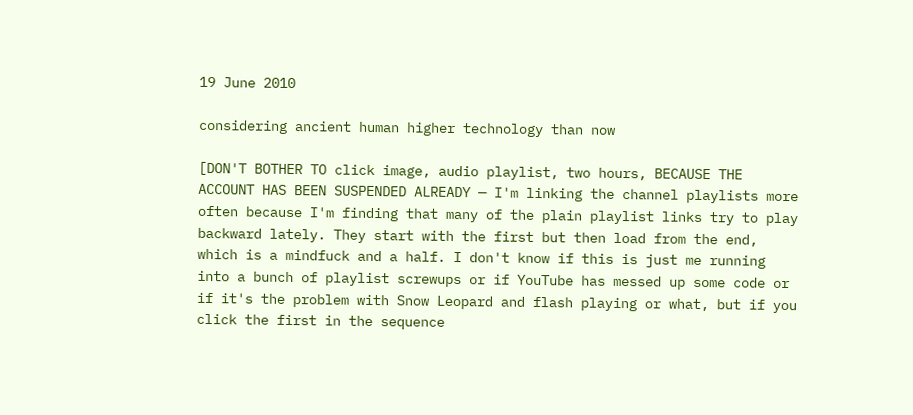19 June 2010

considering ancient human higher technology than now

[DON'T BOTHER TO click image, audio playlist, two hours, BECAUSE THE ACCOUNT HAS BEEN SUSPENDED ALREADY — I'm linking the channel playlists more often because I'm finding that many of the plain playlist links try to play backward lately. They start with the first but then load from the end, which is a mindfuck and a half. I don't know if this is just me running into a bunch of playlist screwups or if YouTube has messed up some code or if it's the problem with Snow Leopard and flash playing or what, but if you click the first in the sequence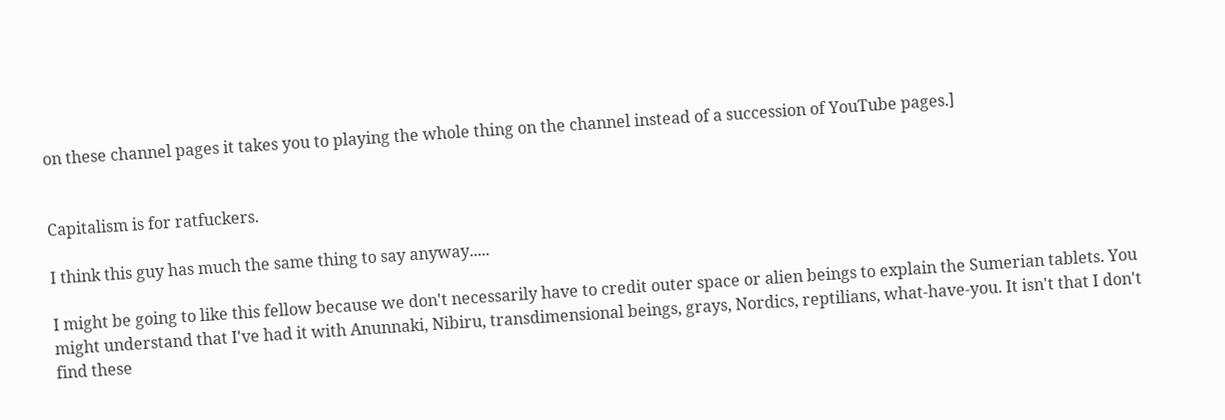on these channel pages it takes you to playing the whole thing on the channel instead of a succession of YouTube pages.]


Capitalism is for ratfuckers.

I think this guy has much the same thing to say anyway.....

I might be going to like this fellow because we don't necessarily have to credit outer space or alien beings to explain the Sumerian tablets. You might understand that I've had it with Anunnaki, Nibiru, transdimensional beings, grays, Nordics, reptilians, what-have-you. It isn't that I don't find these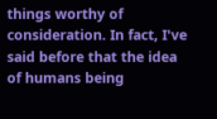things worthy of consideration. In fact, I've said before that the idea of humans being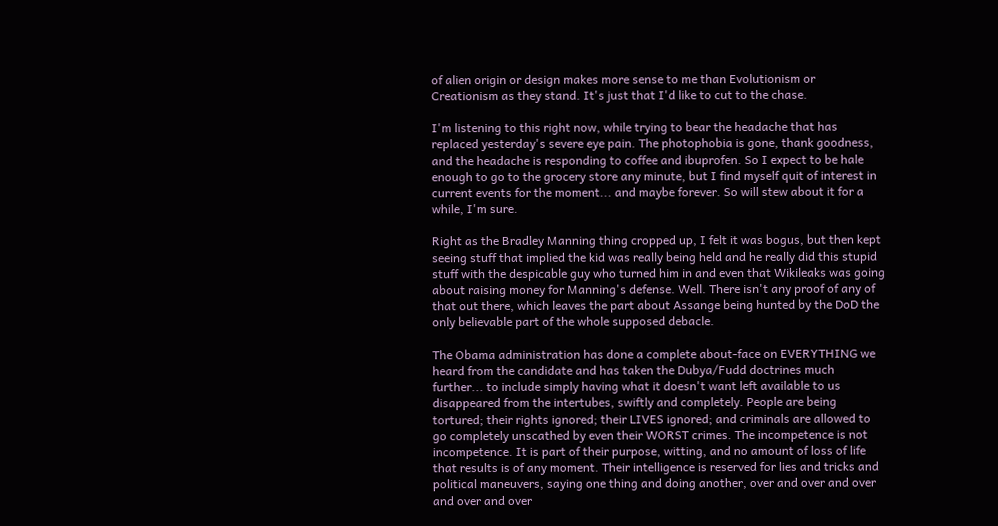of alien origin or design makes more sense to me than Evolutionism or Creationism as they stand. It's just that I'd like to cut to the chase.

I'm listening to this right now, while trying to bear the headache that has replaced yesterday's severe eye pain. The photophobia is gone, thank goodness, and the headache is responding to coffee and ibuprofen. So I expect to be hale enough to go to the grocery store any minute, but I find myself quit of interest in current events for the moment... and maybe forever. So will stew about it for a while, I'm sure.

Right as the Bradley Manning thing cropped up, I felt it was bogus, but then kept seeing stuff that implied the kid was really being held and he really did this stupid stuff with the despicable guy who turned him in and even that Wikileaks was going about raising money for Manning's defense. Well. There isn't any proof of any of that out there, which leaves the part about Assange being hunted by the DoD the only believable part of the whole supposed debacle.

The Obama administration has done a complete about-face on EVERYTHING we heard from the candidate and has taken the Dubya/Fudd doctrines much further... to include simply having what it doesn't want left available to us disappeared from the intertubes, swiftly and completely. People are being tortured; their rights ignored; their LIVES ignored; and criminals are allowed to go completely unscathed by even their WORST crimes. The incompetence is not incompetence. It is part of their purpose, witting, and no amount of loss of life that results is of any moment. Their intelligence is reserved for lies and tricks and political maneuvers, saying one thing and doing another, over and over and over and over and over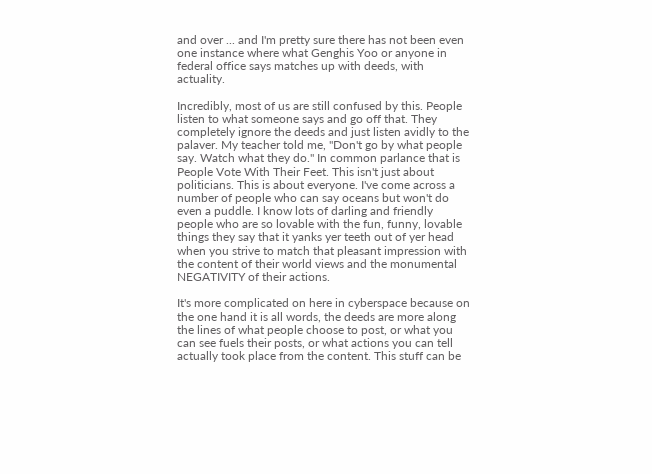and over ... and I'm pretty sure there has not been even one instance where what Genghis Yoo or anyone in federal office says matches up with deeds, with actuality.

Incredibly, most of us are still confused by this. People listen to what someone says and go off that. They completely ignore the deeds and just listen avidly to the palaver. My teacher told me, "Don't go by what people say. Watch what they do." In common parlance that is People Vote With Their Feet. This isn't just about politicians. This is about everyone. I've come across a number of people who can say oceans but won't do even a puddle. I know lots of darling and friendly people who are so lovable with the fun, funny, lovable things they say that it yanks yer teeth out of yer head when you strive to match that pleasant impression with the content of their world views and the monumental NEGATIVITY of their actions.

It's more complicated on here in cyberspace because on the one hand it is all words, the deeds are more along the lines of what people choose to post, or what you can see fuels their posts, or what actions you can tell actually took place from the content. This stuff can be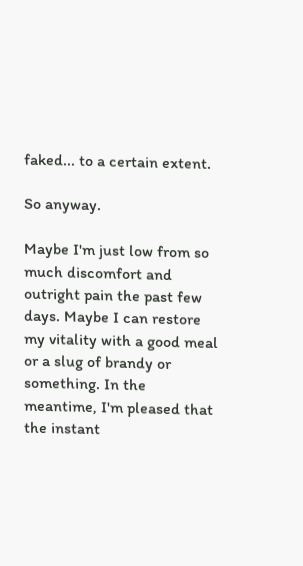faked... to a certain extent.

So anyway.

Maybe I'm just low from so much discomfort and outright pain the past few days. Maybe I can restore my vitality with a good meal or a slug of brandy or something. In the meantime, I'm pleased that the instant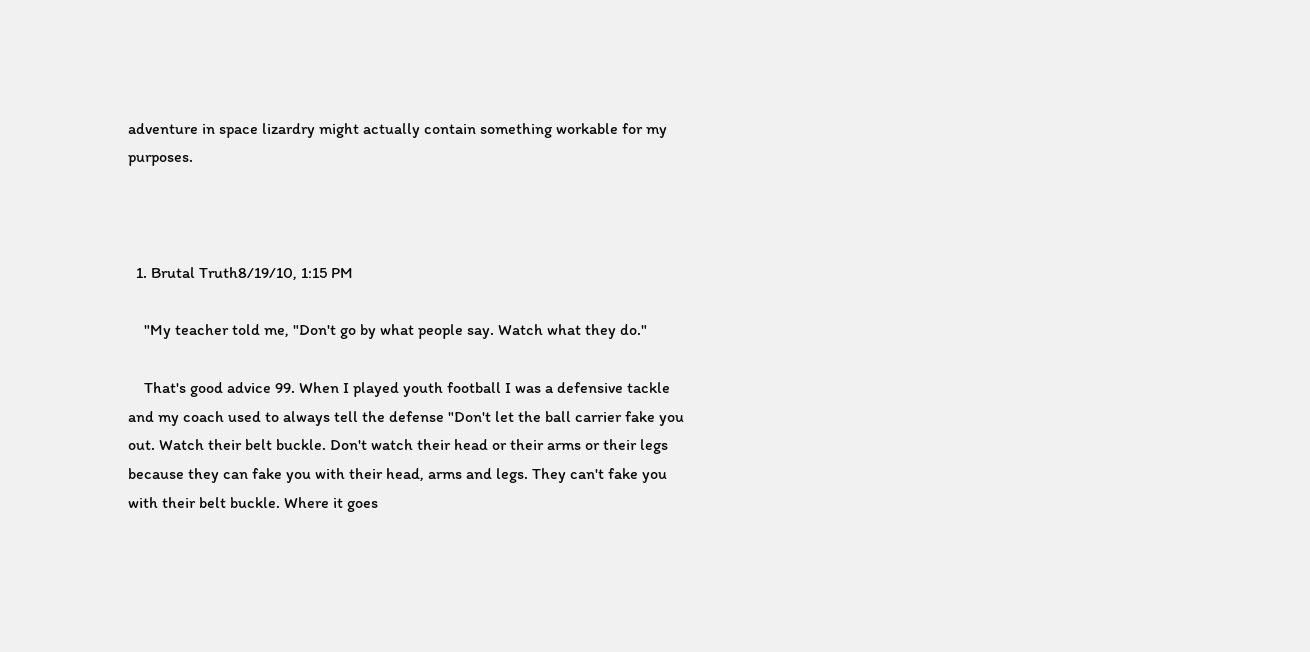adventure in space lizardry might actually contain something workable for my purposes.



  1. Brutal Truth8/19/10, 1:15 PM

    "My teacher told me, "Don't go by what people say. Watch what they do."

    That's good advice 99. When I played youth football I was a defensive tackle and my coach used to always tell the defense "Don't let the ball carrier fake you out. Watch their belt buckle. Don't watch their head or their arms or their legs because they can fake you with their head, arms and legs. They can't fake you with their belt buckle. Where it goes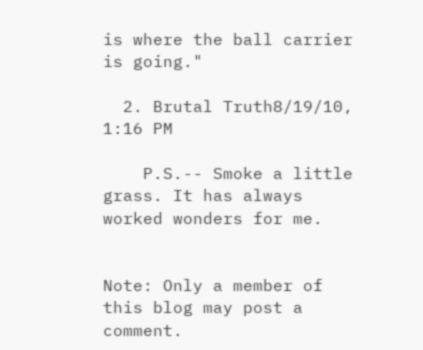is where the ball carrier is going."

  2. Brutal Truth8/19/10, 1:16 PM

    P.S.-- Smoke a little grass. It has always worked wonders for me.


Note: Only a member of this blog may post a comment.